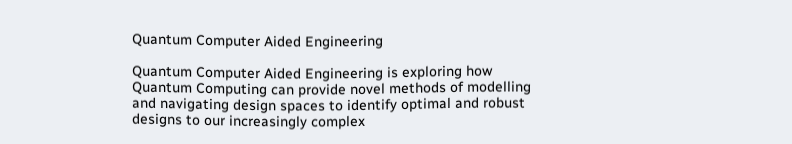Quantum Computer Aided Engineering

Quantum Computer Aided Engineering is exploring how Quantum Computing can provide novel methods of modelling and navigating design spaces to identify optimal and robust designs to our increasingly complex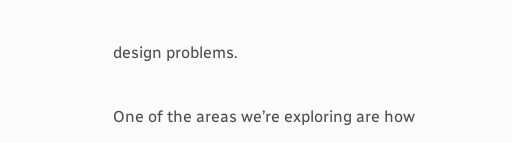design problems.

One of the areas we’re exploring are how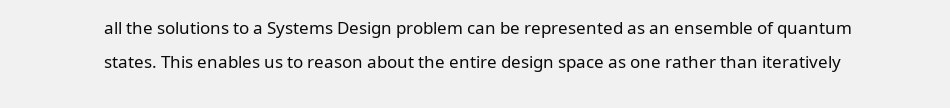all the solutions to a Systems Design problem can be represented as an ensemble of quantum states. This enables us to reason about the entire design space as one rather than iteratively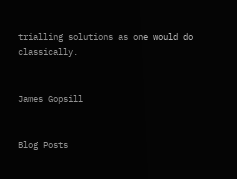trialling solutions as one would do classically.


James Gopsill


Blog Posts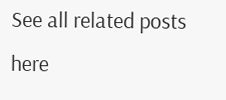See all related posts here